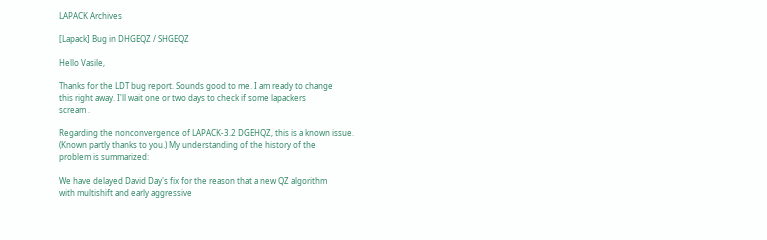LAPACK Archives

[Lapack] Bug in DHGEQZ / SHGEQZ

Hello Vasile,

Thanks for the LDT bug report. Sounds good to me. I am ready to change
this right away. I'll wait one or two days to check if some lapackers
scream .

Regarding the nonconvergence of LAPACK-3.2 DGEHQZ, this is a known issue.
(Known partly thanks to you.) My understanding of the history of the
problem is summarized:

We have delayed David Day's fix for the reason that a new QZ algorithm
with multishift and early aggressive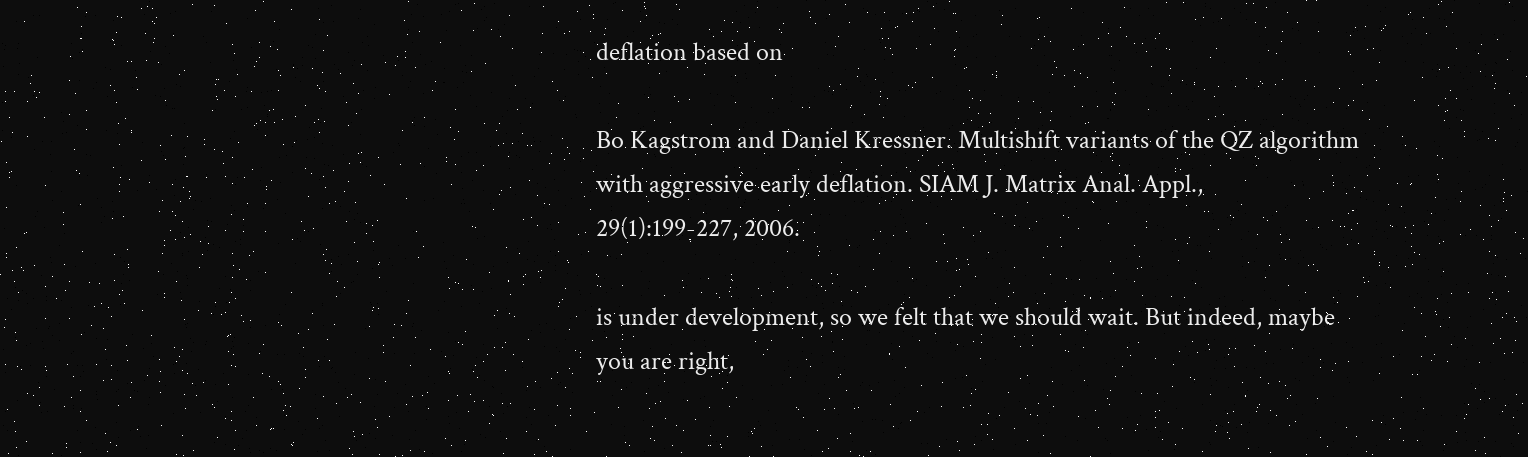deflation based on

Bo Kagstrom and Daniel Kressner. Multishift variants of the QZ algorithm
with aggressive early deflation. SIAM J. Matrix Anal. Appl.,
29(1):199-227, 2006.

is under development, so we felt that we should wait. But indeed, maybe
you are right,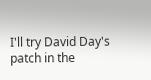I'll try David Day's patch in the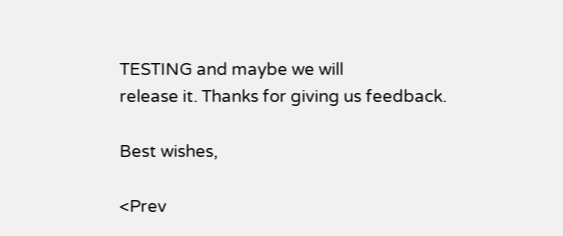TESTING and maybe we will
release it. Thanks for giving us feedback.

Best wishes,

<Prev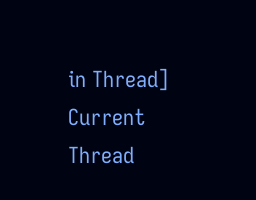in Thread] Current Thread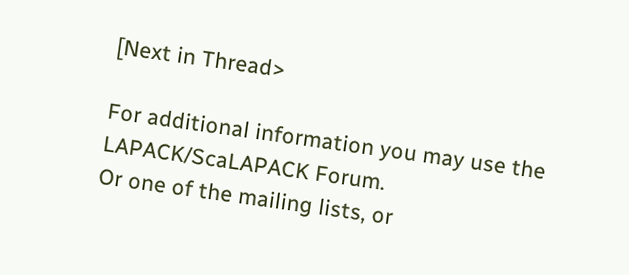[Next in Thread>

For additional information you may use the LAPACK/ScaLAPACK Forum.
Or one of the mailing lists, or